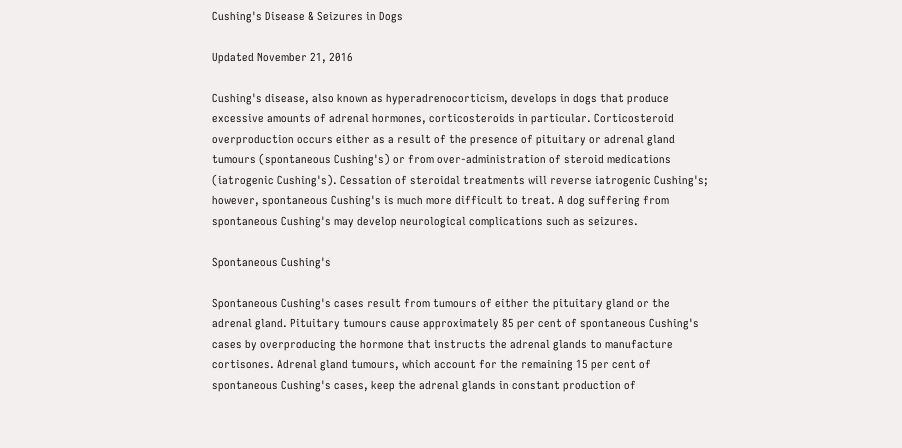Cushing's Disease & Seizures in Dogs

Updated November 21, 2016

Cushing's disease, also known as hyperadrenocorticism, develops in dogs that produce excessive amounts of adrenal hormones, corticosteroids in particular. Corticosteroid overproduction occurs either as a result of the presence of pituitary or adrenal gland tumours (spontaneous Cushing's) or from over-administration of steroid medications (iatrogenic Cushing's). Cessation of steroidal treatments will reverse iatrogenic Cushing's; however, spontaneous Cushing's is much more difficult to treat. A dog suffering from spontaneous Cushing's may develop neurological complications such as seizures.

Spontaneous Cushing's

Spontaneous Cushing's cases result from tumours of either the pituitary gland or the adrenal gland. Pituitary tumours cause approximately 85 per cent of spontaneous Cushing's cases by overproducing the hormone that instructs the adrenal glands to manufacture cortisones. Adrenal gland tumours, which account for the remaining 15 per cent of spontaneous Cushing's cases, keep the adrenal glands in constant production of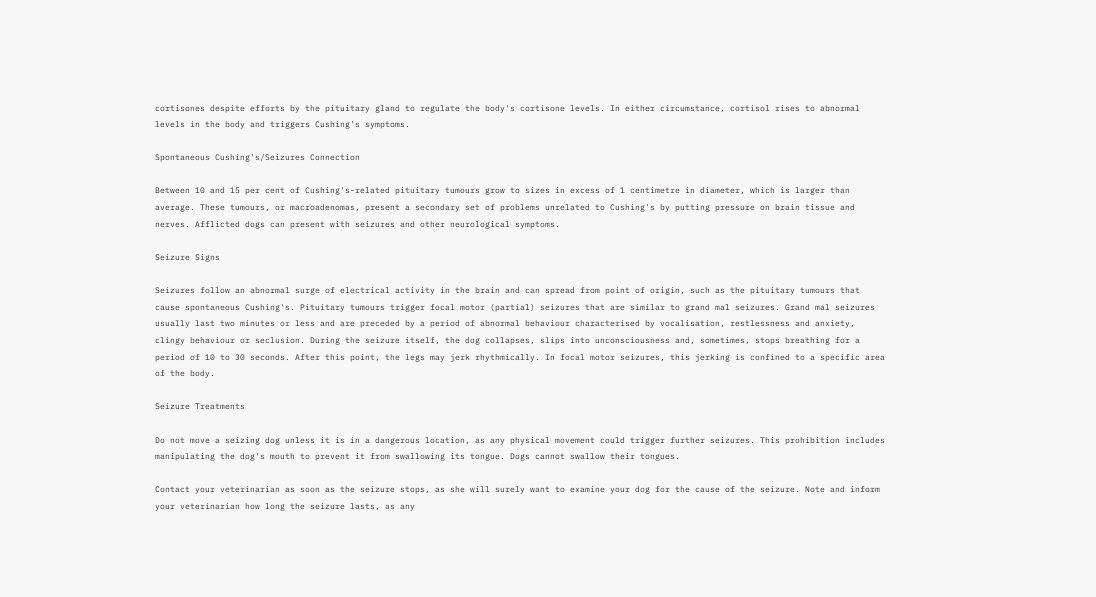cortisones despite efforts by the pituitary gland to regulate the body's cortisone levels. In either circumstance, cortisol rises to abnormal levels in the body and triggers Cushing's symptoms.

Spontaneous Cushing's/Seizures Connection

Between 10 and 15 per cent of Cushing's-related pituitary tumours grow to sizes in excess of 1 centimetre in diameter, which is larger than average. These tumours, or macroadenomas, present a secondary set of problems unrelated to Cushing's by putting pressure on brain tissue and nerves. Afflicted dogs can present with seizures and other neurological symptoms.

Seizure Signs

Seizures follow an abnormal surge of electrical activity in the brain and can spread from point of origin, such as the pituitary tumours that cause spontaneous Cushing's. Pituitary tumours trigger focal motor (partial) seizures that are similar to grand mal seizures. Grand mal seizures usually last two minutes or less and are preceded by a period of abnormal behaviour characterised by vocalisation, restlessness and anxiety, clingy behaviour or seclusion. During the seizure itself, the dog collapses, slips into unconsciousness and, sometimes, stops breathing for a period of 10 to 30 seconds. After this point, the legs may jerk rhythmically. In focal motor seizures, this jerking is confined to a specific area of the body.

Seizure Treatments

Do not move a seizing dog unless it is in a dangerous location, as any physical movement could trigger further seizures. This prohibition includes manipulating the dog's mouth to prevent it from swallowing its tongue. Dogs cannot swallow their tongues.

Contact your veterinarian as soon as the seizure stops, as she will surely want to examine your dog for the cause of the seizure. Note and inform your veterinarian how long the seizure lasts, as any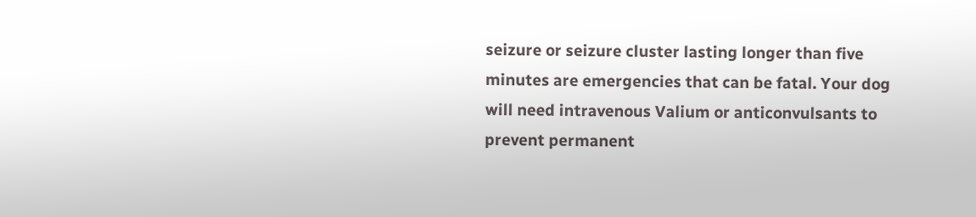seizure or seizure cluster lasting longer than five minutes are emergencies that can be fatal. Your dog will need intravenous Valium or anticonvulsants to prevent permanent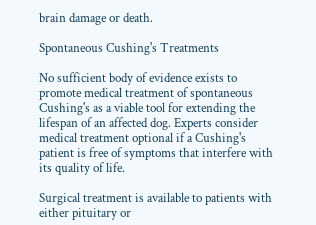brain damage or death.

Spontaneous Cushing's Treatments

No sufficient body of evidence exists to promote medical treatment of spontaneous Cushing's as a viable tool for extending the lifespan of an affected dog. Experts consider medical treatment optional if a Cushing's patient is free of symptoms that interfere with its quality of life.

Surgical treatment is available to patients with either pituitary or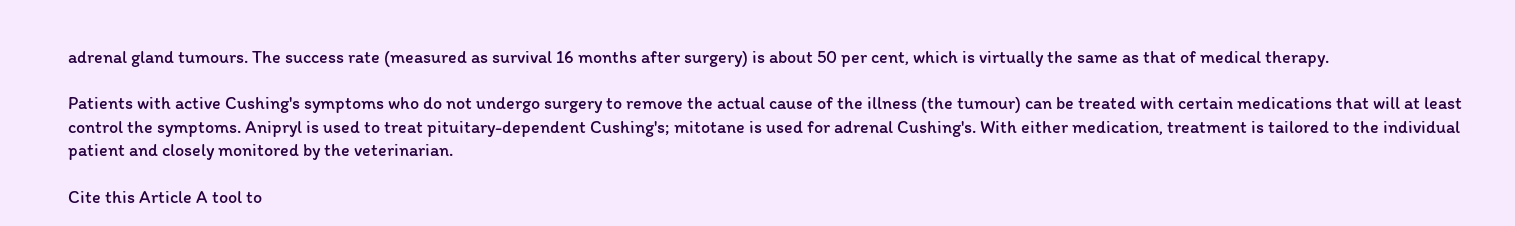adrenal gland tumours. The success rate (measured as survival 16 months after surgery) is about 50 per cent, which is virtually the same as that of medical therapy.

Patients with active Cushing's symptoms who do not undergo surgery to remove the actual cause of the illness (the tumour) can be treated with certain medications that will at least control the symptoms. Anipryl is used to treat pituitary-dependent Cushing's; mitotane is used for adrenal Cushing's. With either medication, treatment is tailored to the individual patient and closely monitored by the veterinarian.

Cite this Article A tool to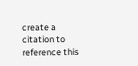create a citation to reference this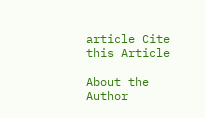article Cite this Article

About the Author